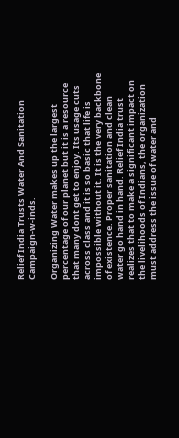Relief India Trusts Water And Sanitation Campaign-w-inds.

Organizing Water makes up the largest percentage of our planet but it is a resource that many dont get to enjoy. Its usage cuts across class and it is so basic that life is impossible without it. It is the very backbone of existence. Proper sanitation and clean water go hand in hand. Relief India trust realizes that to make a significant impact on the livelihoods of Indians, the organization must address the issue of water and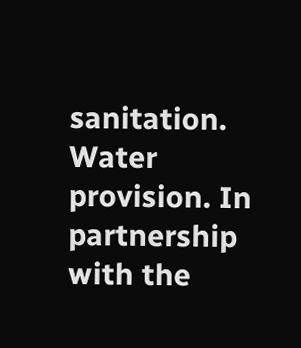sanitation. Water provision. In partnership with the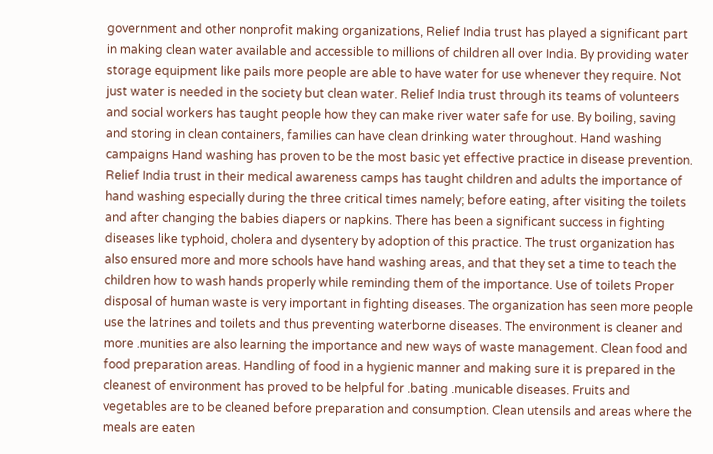government and other nonprofit making organizations, Relief India trust has played a significant part in making clean water available and accessible to millions of children all over India. By providing water storage equipment like pails more people are able to have water for use whenever they require. Not just water is needed in the society but clean water. Relief India trust through its teams of volunteers and social workers has taught people how they can make river water safe for use. By boiling, saving and storing in clean containers, families can have clean drinking water throughout. Hand washing campaigns Hand washing has proven to be the most basic yet effective practice in disease prevention. Relief India trust in their medical awareness camps has taught children and adults the importance of hand washing especially during the three critical times namely; before eating, after visiting the toilets and after changing the babies diapers or napkins. There has been a significant success in fighting diseases like typhoid, cholera and dysentery by adoption of this practice. The trust organization has also ensured more and more schools have hand washing areas, and that they set a time to teach the children how to wash hands properly while reminding them of the importance. Use of toilets Proper disposal of human waste is very important in fighting diseases. The organization has seen more people use the latrines and toilets and thus preventing waterborne diseases. The environment is cleaner and more .munities are also learning the importance and new ways of waste management. Clean food and food preparation areas. Handling of food in a hygienic manner and making sure it is prepared in the cleanest of environment has proved to be helpful for .bating .municable diseases. Fruits and vegetables are to be cleaned before preparation and consumption. Clean utensils and areas where the meals are eaten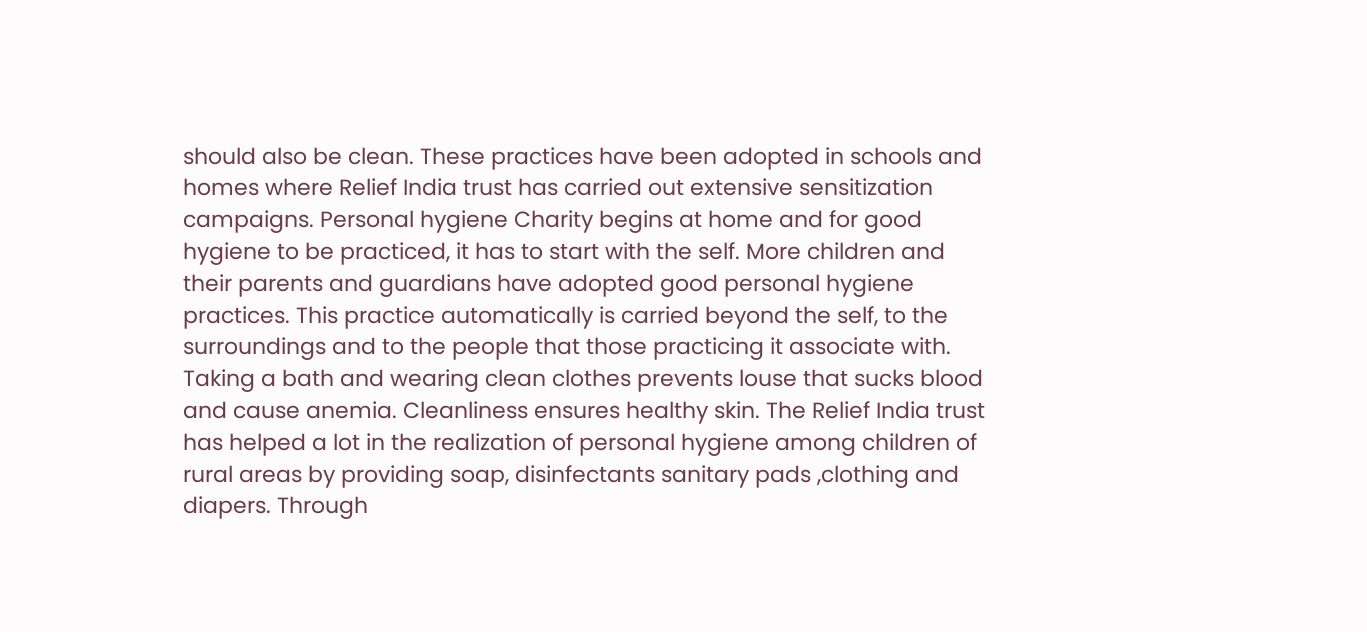should also be clean. These practices have been adopted in schools and homes where Relief India trust has carried out extensive sensitization campaigns. Personal hygiene Charity begins at home and for good hygiene to be practiced, it has to start with the self. More children and their parents and guardians have adopted good personal hygiene practices. This practice automatically is carried beyond the self, to the surroundings and to the people that those practicing it associate with. Taking a bath and wearing clean clothes prevents louse that sucks blood and cause anemia. Cleanliness ensures healthy skin. The Relief India trust has helped a lot in the realization of personal hygiene among children of rural areas by providing soap, disinfectants sanitary pads ,clothing and diapers. Through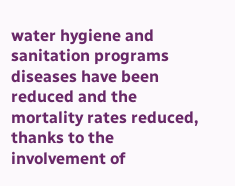water hygiene and sanitation programs diseases have been reduced and the mortality rates reduced, thanks to the involvement of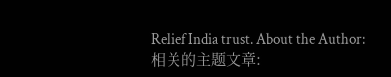Relief India trust. About the Author: 相关的主题文章: